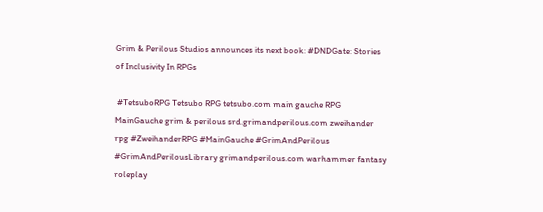Grim & Perilous Studios announces its next book: #DNDGate: Stories of Inclusivity In RPGs

 #TetsuboRPG Tetsubo RPG tetsubo.com main gauche RPG MainGauche grim & perilous srd.grimandperilous.com zweihander rpg #ZweihanderRPG #MainGauche #GrimAndPerilous #GrimAndPerilousLibrary grimandperilous.com warhammer fantasy roleplay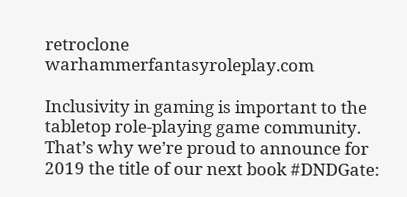retroclone warhammerfantasyroleplay.com

Inclusivity in gaming is important to the tabletop role-playing game community. That’s why we’re proud to announce for 2019 the title of our next book #DNDGate: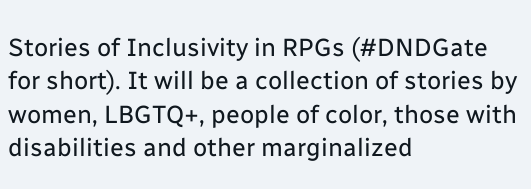Stories of Inclusivity in RPGs (#DNDGate for short). It will be a collection of stories by women, LBGTQ+, people of color, those with disabilities and other marginalized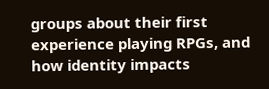groups about their first experience playing RPGs, and how identity impacts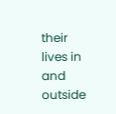their lives in and outside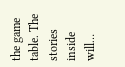the game table. The stories inside will…